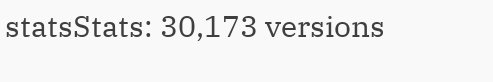statsStats: 30,173 versions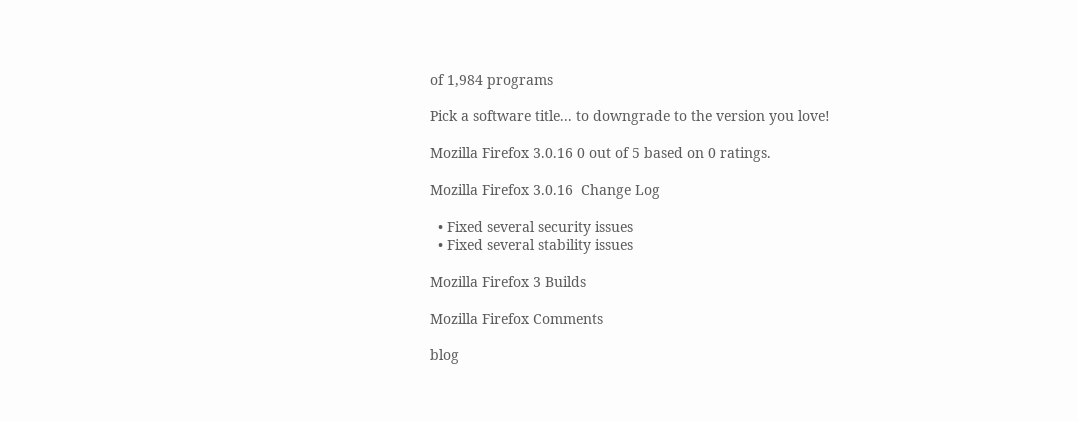of 1,984 programs

Pick a software title... to downgrade to the version you love!

Mozilla Firefox 3.0.16 0 out of 5 based on 0 ratings.

Mozilla Firefox 3.0.16  Change Log

  • Fixed several security issues
  • Fixed several stability issues

Mozilla Firefox 3 Builds

Mozilla Firefox Comments

blog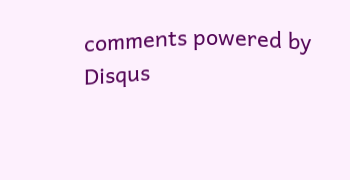comments powered by Disqus